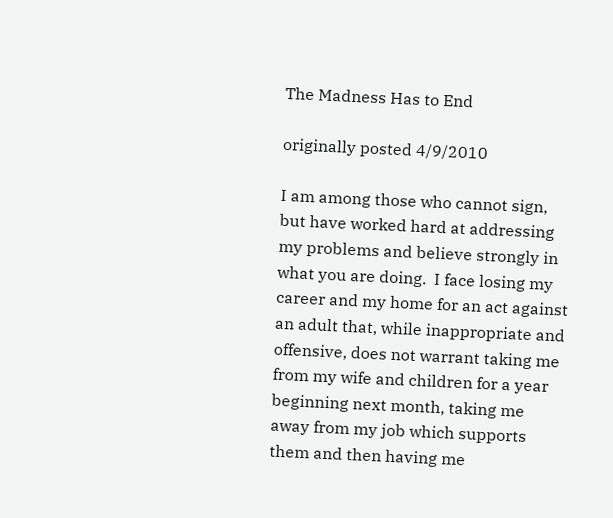The Madness Has to End

originally posted 4/9/2010

I am among those who cannot sign, but have worked hard at addressing my problems and believe strongly in what you are doing.  I face losing my career and my home for an act against an adult that, while inappropriate and offensive, does not warrant taking me from my wife and children for a year beginning next month, taking me away from my job which supports them and then having me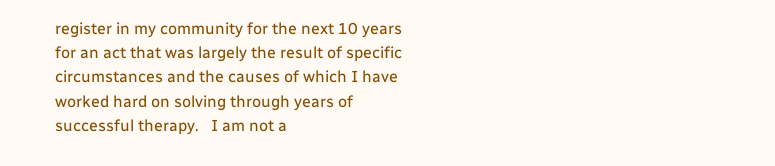register in my community for the next 10 years for an act that was largely the result of specific circumstances and the causes of which I have worked hard on solving through years of successful therapy.   I am not a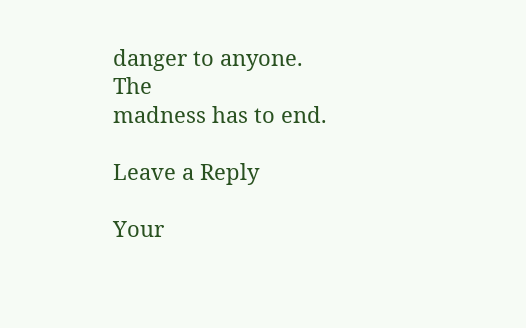danger to anyone.   The
madness has to end.

Leave a Reply

Your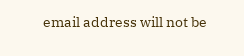email address will not be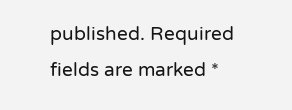published. Required fields are marked *